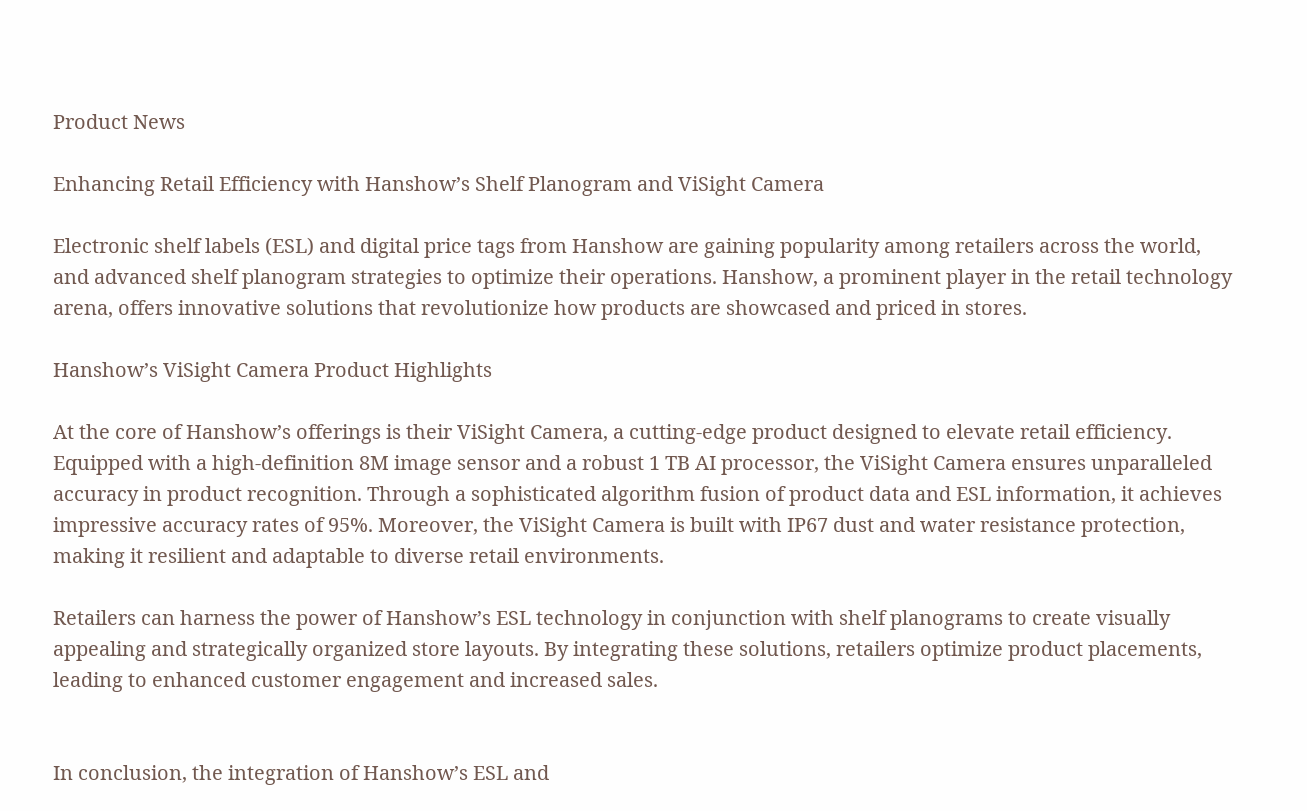Product News

Enhancing Retail Efficiency with Hanshow’s Shelf Planogram and ViSight Camera

Electronic shelf labels (ESL) and digital price tags from Hanshow are gaining popularity among retailers across the world, and advanced shelf planogram strategies to optimize their operations. Hanshow, a prominent player in the retail technology arena, offers innovative solutions that revolutionize how products are showcased and priced in stores.

Hanshow’s ViSight Camera Product Highlights

At the core of Hanshow’s offerings is their ViSight Camera, a cutting-edge product designed to elevate retail efficiency. Equipped with a high-definition 8M image sensor and a robust 1 TB AI processor, the ViSight Camera ensures unparalleled accuracy in product recognition. Through a sophisticated algorithm fusion of product data and ESL information, it achieves impressive accuracy rates of 95%. Moreover, the ViSight Camera is built with IP67 dust and water resistance protection, making it resilient and adaptable to diverse retail environments.

Retailers can harness the power of Hanshow’s ESL technology in conjunction with shelf planograms to create visually appealing and strategically organized store layouts. By integrating these solutions, retailers optimize product placements, leading to enhanced customer engagement and increased sales.


In conclusion, the integration of Hanshow’s ESL and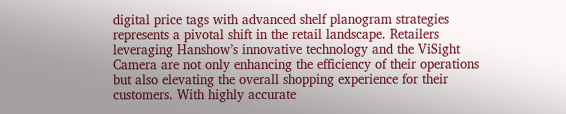digital price tags with advanced shelf planogram strategies represents a pivotal shift in the retail landscape. Retailers leveraging Hanshow’s innovative technology and the ViSight Camera are not only enhancing the efficiency of their operations but also elevating the overall shopping experience for their customers. With highly accurate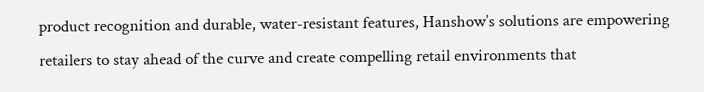product recognition and durable, water-resistant features, Hanshow’s solutions are empowering retailers to stay ahead of the curve and create compelling retail environments that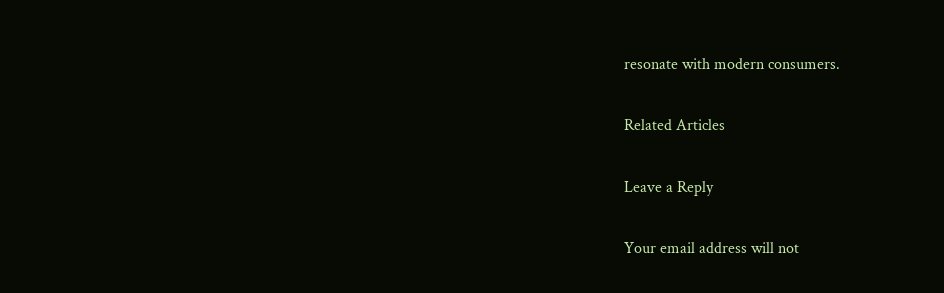resonate with modern consumers.

Related Articles

Leave a Reply

Your email address will not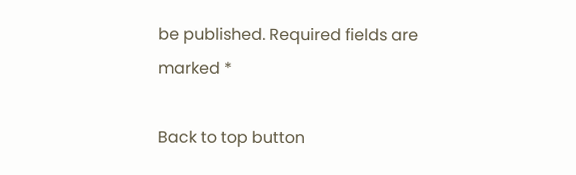be published. Required fields are marked *

Back to top button